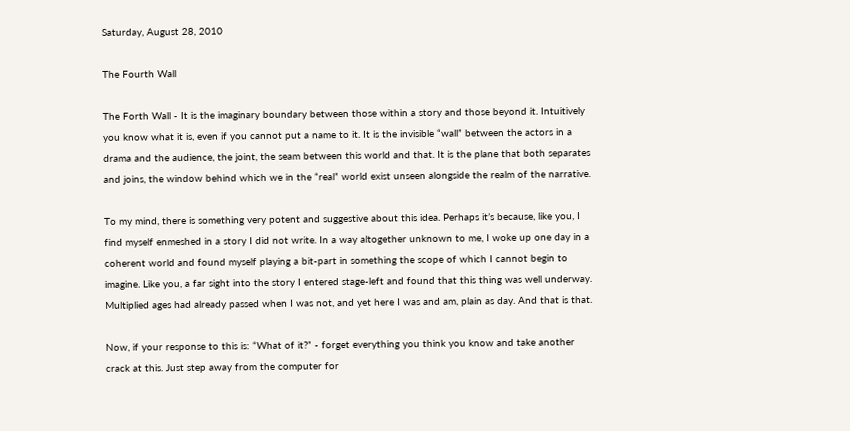Saturday, August 28, 2010

The Fourth Wall

The Forth Wall - It is the imaginary boundary between those within a story and those beyond it. Intuitively you know what it is, even if you cannot put a name to it. It is the invisible “wall” between the actors in a drama and the audience, the joint, the seam between this world and that. It is the plane that both separates and joins, the window behind which we in the “real” world exist unseen alongside the realm of the narrative.

To my mind, there is something very potent and suggestive about this idea. Perhaps it’s because, like you, I find myself enmeshed in a story I did not write. In a way altogether unknown to me, I woke up one day in a coherent world and found myself playing a bit-part in something the scope of which I cannot begin to imagine. Like you, a far sight into the story I entered stage-left and found that this thing was well underway. Multiplied ages had already passed when I was not, and yet here I was and am, plain as day. And that is that.

Now, if your response to this is: “What of it?” - forget everything you think you know and take another crack at this. Just step away from the computer for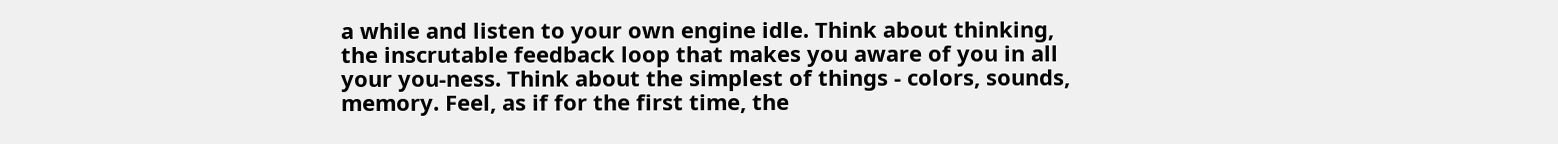a while and listen to your own engine idle. Think about thinking, the inscrutable feedback loop that makes you aware of you in all your you-ness. Think about the simplest of things - colors, sounds, memory. Feel, as if for the first time, the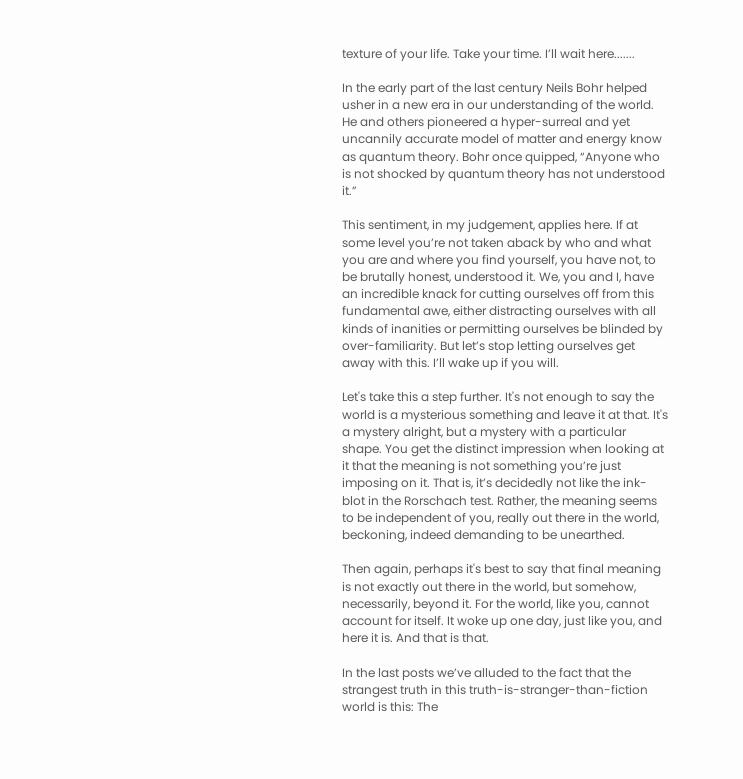texture of your life. Take your time. I’ll wait here.......

In the early part of the last century Neils Bohr helped usher in a new era in our understanding of the world. He and others pioneered a hyper-surreal and yet uncannily accurate model of matter and energy know as quantum theory. Bohr once quipped, “Anyone who is not shocked by quantum theory has not understood it.”

This sentiment, in my judgement, applies here. If at some level you’re not taken aback by who and what you are and where you find yourself, you have not, to be brutally honest, understood it. We, you and I, have an incredible knack for cutting ourselves off from this fundamental awe, either distracting ourselves with all kinds of inanities or permitting ourselves be blinded by over-familiarity. But let’s stop letting ourselves get away with this. I’ll wake up if you will.

Let's take this a step further. It's not enough to say the world is a mysterious something and leave it at that. It's a mystery alright, but a mystery with a particular shape. You get the distinct impression when looking at it that the meaning is not something you’re just imposing on it. That is, it’s decidedly not like the ink-blot in the Rorschach test. Rather, the meaning seems to be independent of you, really out there in the world, beckoning, indeed demanding to be unearthed.

Then again, perhaps it's best to say that final meaning is not exactly out there in the world, but somehow, necessarily, beyond it. For the world, like you, cannot account for itself. It woke up one day, just like you, and here it is. And that is that.

In the last posts we’ve alluded to the fact that the strangest truth in this truth-is-stranger-than-fiction world is this: The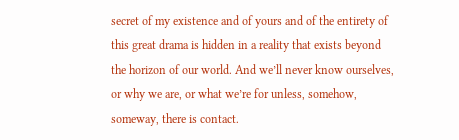secret of my existence and of yours and of the entirety of this great drama is hidden in a reality that exists beyond the horizon of our world. And we’ll never know ourselves, or why we are, or what we’re for unless, somehow, someway, there is contact.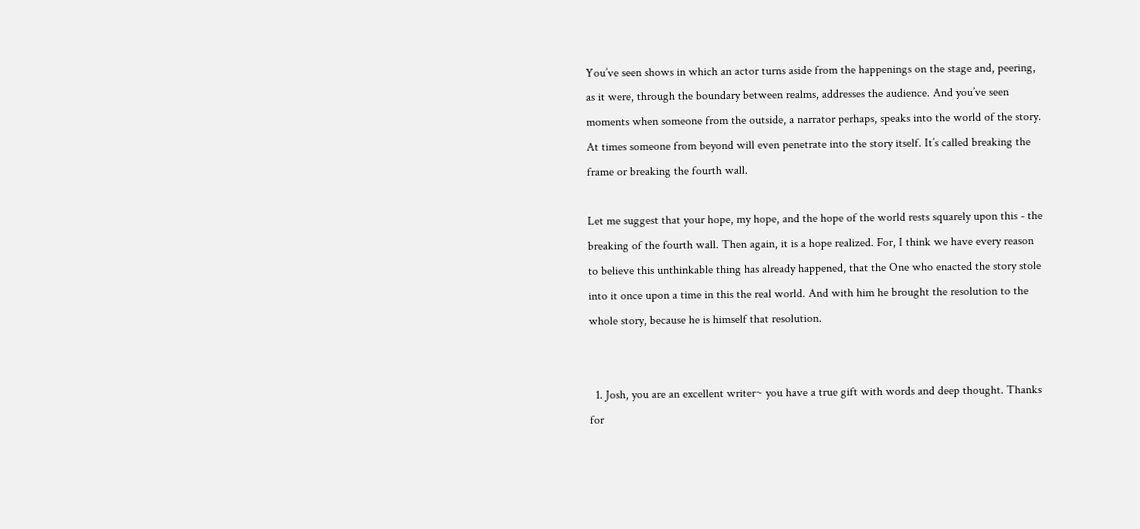You’ve seen shows in which an actor turns aside from the happenings on the stage and, peering, as it were, through the boundary between realms, addresses the audience. And you’ve seen moments when someone from the outside, a narrator perhaps, speaks into the world of the story. At times someone from beyond will even penetrate into the story itself. It’s called breaking the frame or breaking the fourth wall.

Let me suggest that your hope, my hope, and the hope of the world rests squarely upon this - the breaking of the fourth wall. Then again, it is a hope realized. For, I think we have every reason to believe this unthinkable thing has already happened, that the One who enacted the story stole into it once upon a time in this the real world. And with him he brought the resolution to the whole story, because he is himself that resolution.


  1. Josh, you are an excellent writer~ you have a true gift with words and deep thought. Thanks for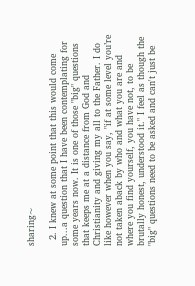sharing~

  2. I knew at some point that this would come up...a question that I have been contemplating for some years now. It is one of those "big" questions that keeps me at a distance from God and Christianity and giving my all to the Father. I do like however when you say, "if at some level you’re not taken aback by who and what you are and where you find yourself, you have not, to be brutally honest, understood it." I feel as though the "big" questions need to be asked and can't just be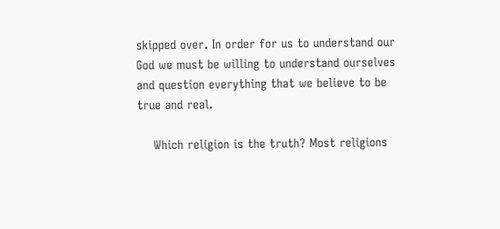skipped over. In order for us to understand our God we must be willing to understand ourselves and question everything that we believe to be true and real.

    Which religion is the truth? Most religions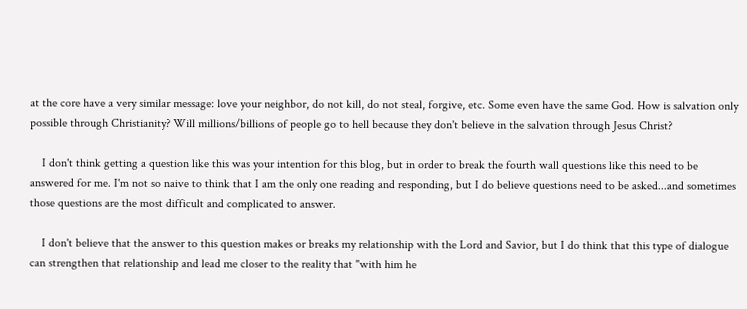at the core have a very similar message: love your neighbor, do not kill, do not steal, forgive, etc. Some even have the same God. How is salvation only possible through Christianity? Will millions/billions of people go to hell because they don't believe in the salvation through Jesus Christ?

    I don't think getting a question like this was your intention for this blog, but in order to break the fourth wall questions like this need to be answered for me. I'm not so naive to think that I am the only one reading and responding, but I do believe questions need to be asked...and sometimes those questions are the most difficult and complicated to answer.

    I don't believe that the answer to this question makes or breaks my relationship with the Lord and Savior, but I do think that this type of dialogue can strengthen that relationship and lead me closer to the reality that "with him he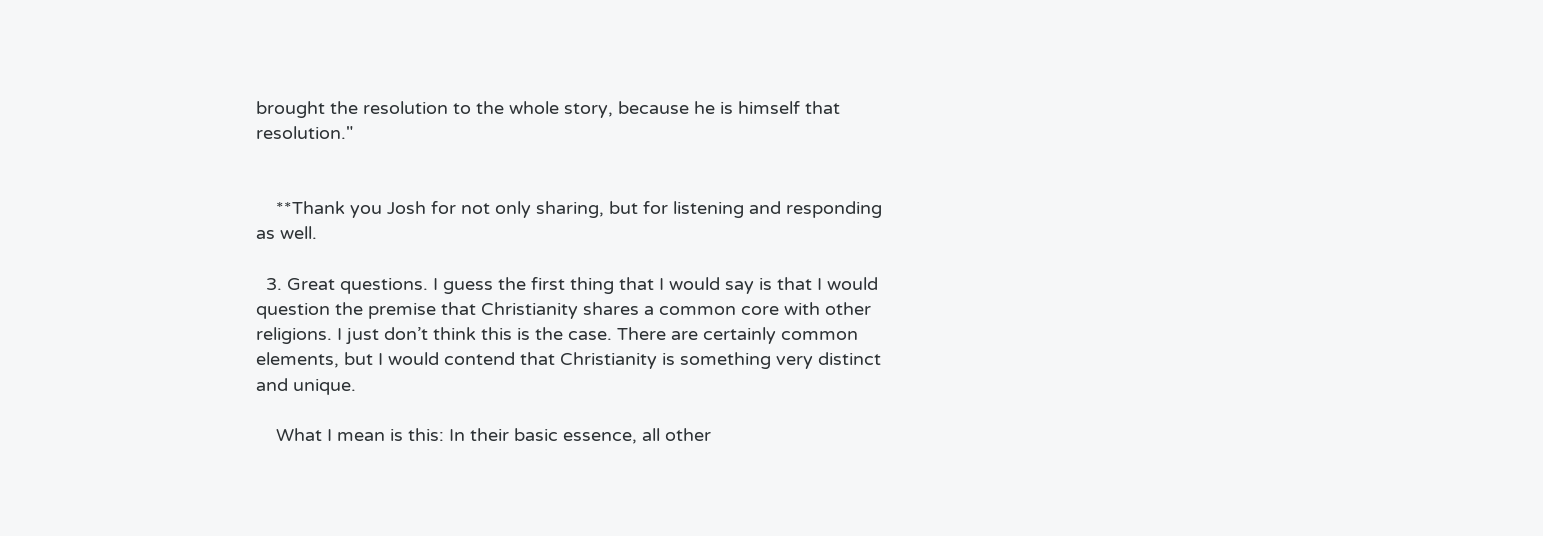brought the resolution to the whole story, because he is himself that resolution."


    **Thank you Josh for not only sharing, but for listening and responding as well.

  3. Great questions. I guess the first thing that I would say is that I would question the premise that Christianity shares a common core with other religions. I just don’t think this is the case. There are certainly common elements, but I would contend that Christianity is something very distinct and unique.

    What I mean is this: In their basic essence, all other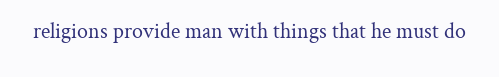religions provide man with things that he must do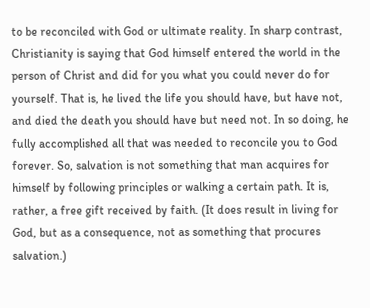to be reconciled with God or ultimate reality. In sharp contrast, Christianity is saying that God himself entered the world in the person of Christ and did for you what you could never do for yourself. That is, he lived the life you should have, but have not, and died the death you should have but need not. In so doing, he fully accomplished all that was needed to reconcile you to God forever. So, salvation is not something that man acquires for himself by following principles or walking a certain path. It is, rather, a free gift received by faith. (It does result in living for God, but as a consequence, not as something that procures salvation.)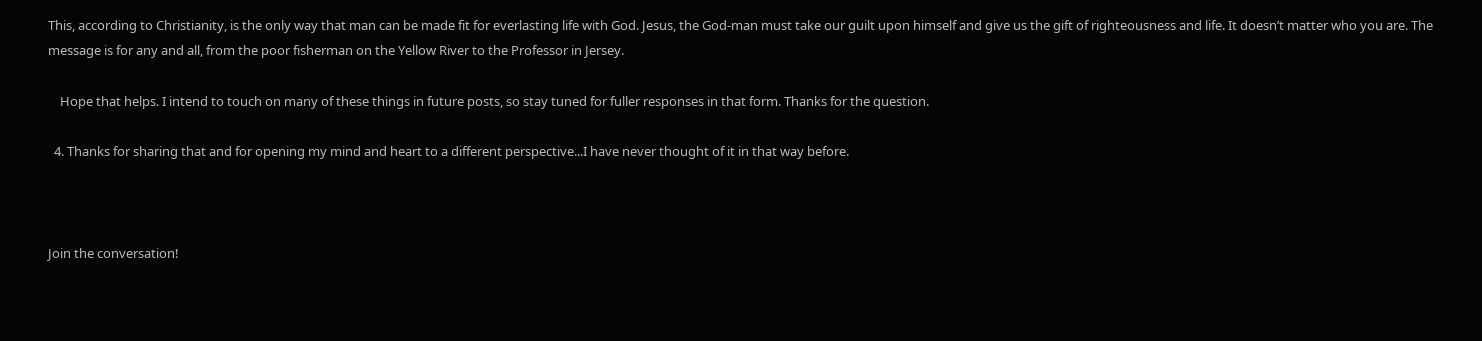This, according to Christianity, is the only way that man can be made fit for everlasting life with God. Jesus, the God-man must take our guilt upon himself and give us the gift of righteousness and life. It doesn’t matter who you are. The message is for any and all, from the poor fisherman on the Yellow River to the Professor in Jersey.

    Hope that helps. I intend to touch on many of these things in future posts, so stay tuned for fuller responses in that form. Thanks for the question.

  4. Thanks for sharing that and for opening my mind and heart to a different perspective...I have never thought of it in that way before.



Join the conversation!